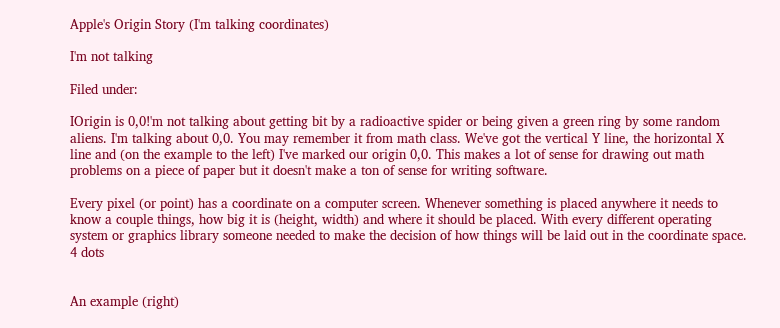Apple's Origin Story (I'm talking coordinates)

I'm not talking

Filed under:

IOrigin is 0,0!'m not talking about getting bit by a radioactive spider or being given a green ring by some random aliens. I'm talking about 0,0. You may remember it from math class. We've got the vertical Y line, the horizontal X line and (on the example to the left) I've marked our origin 0,0. This makes a lot of sense for drawing out math problems on a piece of paper but it doesn't make a ton of sense for writing software.

Every pixel (or point) has a coordinate on a computer screen. Whenever something is placed anywhere it needs to know a couple things, how big it is (height, width) and where it should be placed. With every different operating system or graphics library someone needed to make the decision of how things will be laid out in the coordinate space. 4 dots


An example (right)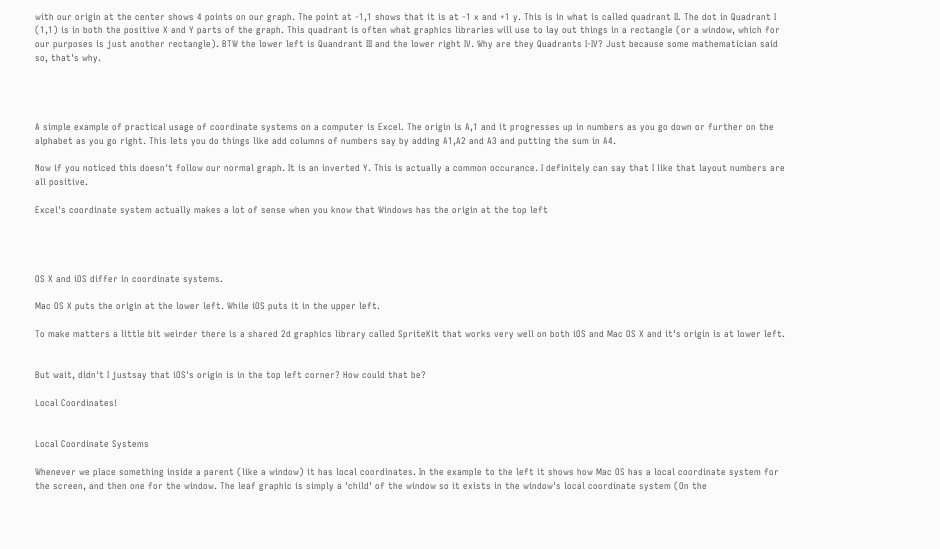with our origin at the center shows 4 points on our graph. The point at -1,1 shows that it is at -1 x and +1 y. This is in what is called quadrant II. The dot in Quadrant I (1,1) is in both the positive X and Y parts of the graph. This quadrant is often what graphics libraries will use to lay out things in a rectangle (or a window, which for our purposes is just another rectangle). BTW the lower left is Quandrant III and the lower right IV. Why are they Quadrants I-IV? Just because some mathematician said so, that's why.




A simple example of practical usage of coordinate systems on a computer is Excel. The origin is A,1 and it progresses up in numbers as you go down or further on the alphabet as you go right. This lets you do things like add columns of numbers say by adding A1,A2 and A3 and putting the sum in A4.

Now if you noticed this doesn't follow our normal graph. It is an inverted Y. This is actually a common occurance. I definitely can say that I like that layout numbers are all positive.

Excel's coordinate system actually makes a lot of sense when you know that Windows has the origin at the top left




OS X and iOS differ in coordinate systems.

Mac OS X puts the origin at the lower left. While iOS puts it in the upper left.

To make matters a little bit weirder there is a shared 2d graphics library called SpriteKit that works very well on both iOS and Mac OS X and it's origin is at lower left.


But wait, didn't I justsay that iOS's origin is in the top left corner? How could that be?

Local Coordinates!


Local Coordinate Systems

Whenever we place something inside a parent (like a window) it has local coordinates. In the example to the left it shows how Mac OS has a local coordinate system for the screen, and then one for the window. The leaf graphic is simply a 'child' of the window so it exists in the window's local coordinate system (On the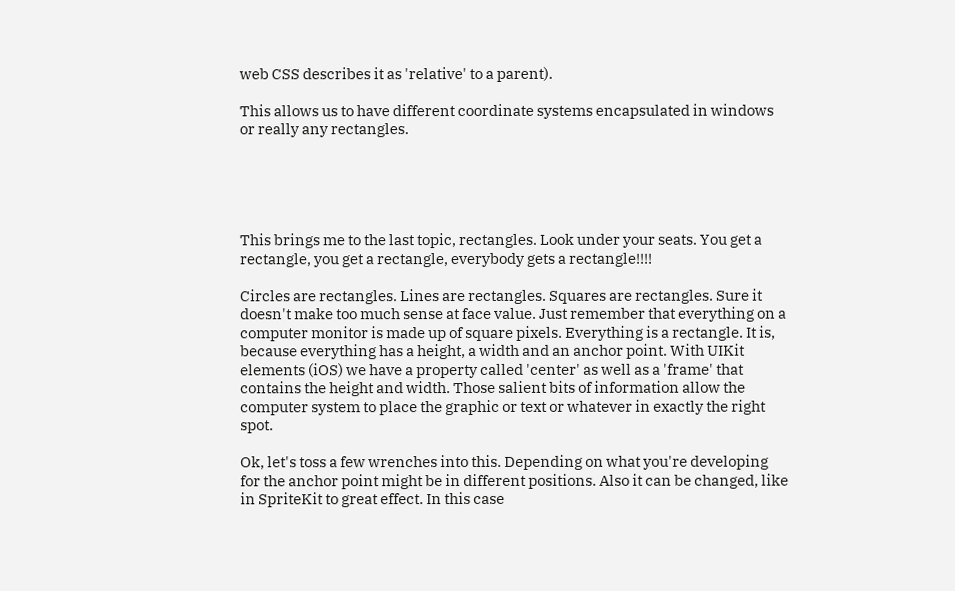web CSS describes it as 'relative' to a parent).

This allows us to have different coordinate systems encapsulated in windows or really any rectangles.





This brings me to the last topic, rectangles. Look under your seats. You get a rectangle, you get a rectangle, everybody gets a rectangle!!!!

Circles are rectangles. Lines are rectangles. Squares are rectangles. Sure it doesn't make too much sense at face value. Just remember that everything on a computer monitor is made up of square pixels. Everything is a rectangle. It is, because everything has a height, a width and an anchor point. With UIKit elements (iOS) we have a property called 'center' as well as a 'frame' that contains the height and width. Those salient bits of information allow the computer system to place the graphic or text or whatever in exactly the right spot.

Ok, let's toss a few wrenches into this. Depending on what you're developing for the anchor point might be in different positions. Also it can be changed, like in SpriteKit to great effect. In this case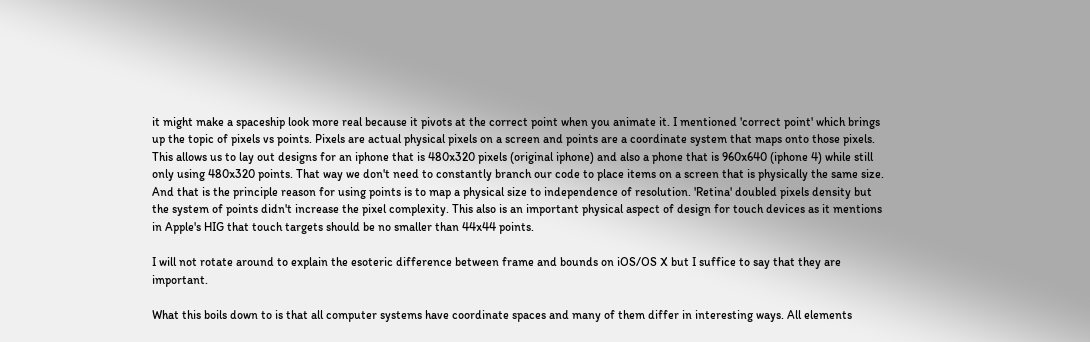it might make a spaceship look more real because it pivots at the correct point when you animate it. I mentioned 'correct point' which brings up the topic of pixels vs points. Pixels are actual physical pixels on a screen and points are a coordinate system that maps onto those pixels. This allows us to lay out designs for an iphone that is 480x320 pixels (original iphone) and also a phone that is 960x640 (iphone 4) while still only using 480x320 points. That way we don't need to constantly branch our code to place items on a screen that is physically the same size. And that is the principle reason for using points is to map a physical size to independence of resolution. 'Retina' doubled pixels density but the system of points didn't increase the pixel complexity. This also is an important physical aspect of design for touch devices as it mentions in Apple's HIG that touch targets should be no smaller than 44x44 points.

I will not rotate around to explain the esoteric difference between frame and bounds on iOS/OS X but I suffice to say that they are important.

What this boils down to is that all computer systems have coordinate spaces and many of them differ in interesting ways. All elements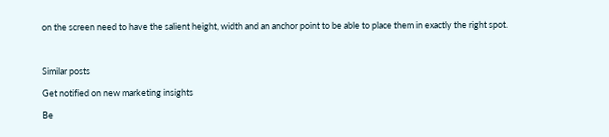on the screen need to have the salient height, width and an anchor point to be able to place them in exactly the right spot.



Similar posts

Get notified on new marketing insights

Be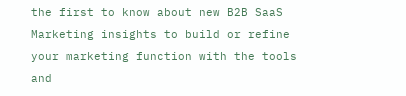the first to know about new B2B SaaS Marketing insights to build or refine your marketing function with the tools and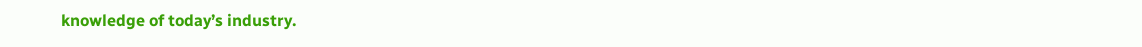knowledge of today’s industry.